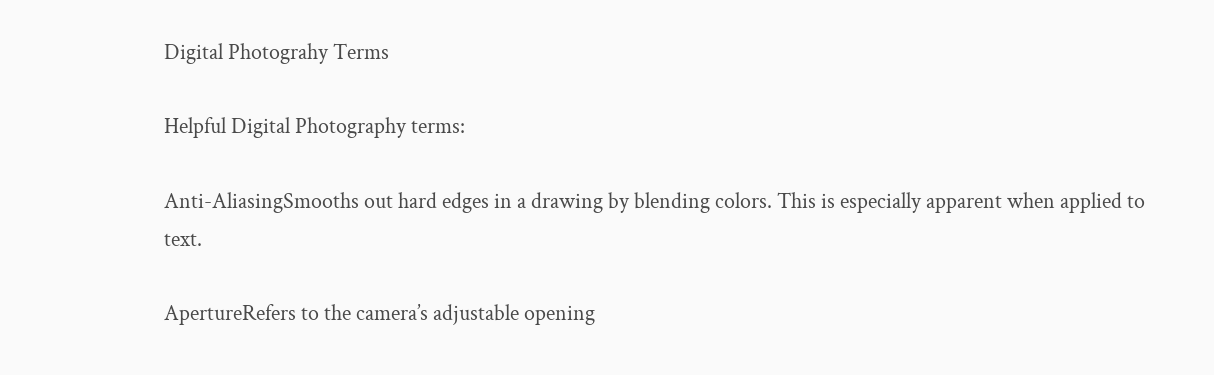Digital Photograhy Terms

Helpful Digital Photography terms:

Anti-AliasingSmooths out hard edges in a drawing by blending colors. This is especially apparent when applied to text.

ApertureRefers to the camera’s adjustable opening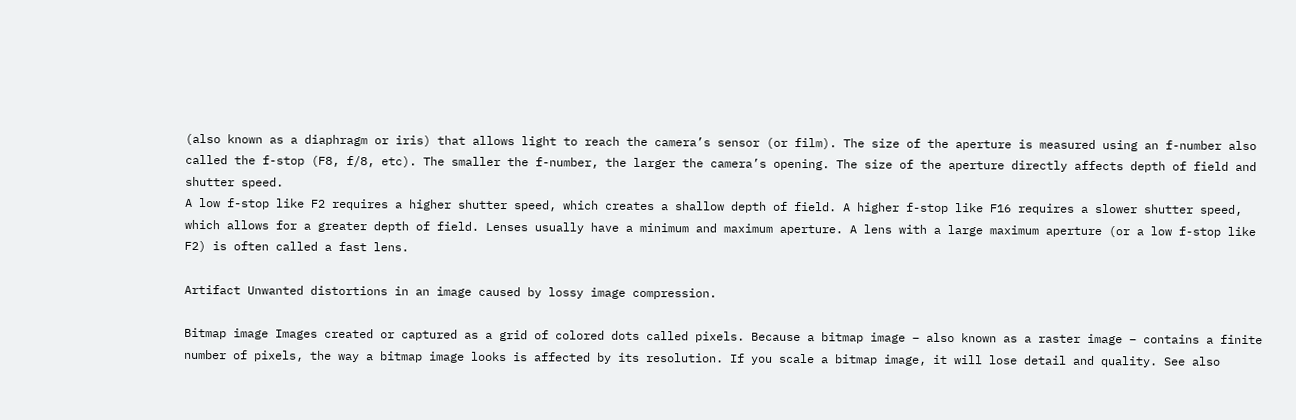(also known as a diaphragm or iris) that allows light to reach the camera’s sensor (or film). The size of the aperture is measured using an f-number also called the f-stop (F8, f/8, etc). The smaller the f-number, the larger the camera’s opening. The size of the aperture directly affects depth of field and shutter speed.
A low f-stop like F2 requires a higher shutter speed, which creates a shallow depth of field. A higher f-stop like F16 requires a slower shutter speed, which allows for a greater depth of field. Lenses usually have a minimum and maximum aperture. A lens with a large maximum aperture (or a low f-stop like F2) is often called a fast lens.

Artifact Unwanted distortions in an image caused by lossy image compression.

Bitmap image Images created or captured as a grid of colored dots called pixels. Because a bitmap image – also known as a raster image – contains a finite number of pixels, the way a bitmap image looks is affected by its resolution. If you scale a bitmap image, it will lose detail and quality. See also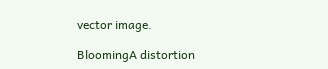vector image.

BloomingA distortion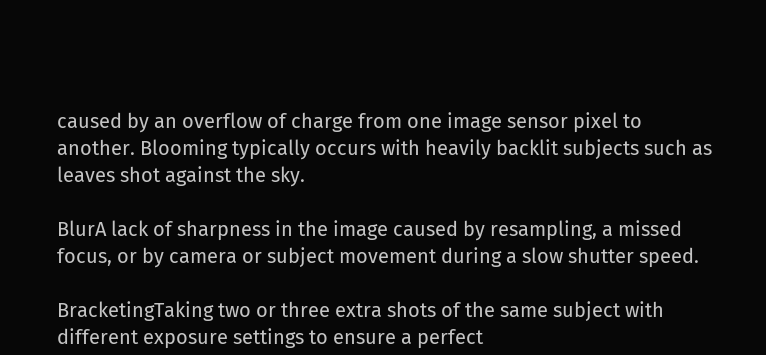caused by an overflow of charge from one image sensor pixel to another. Blooming typically occurs with heavily backlit subjects such as leaves shot against the sky.

BlurA lack of sharpness in the image caused by resampling, a missed focus, or by camera or subject movement during a slow shutter speed.

BracketingTaking two or three extra shots of the same subject with different exposure settings to ensure a perfect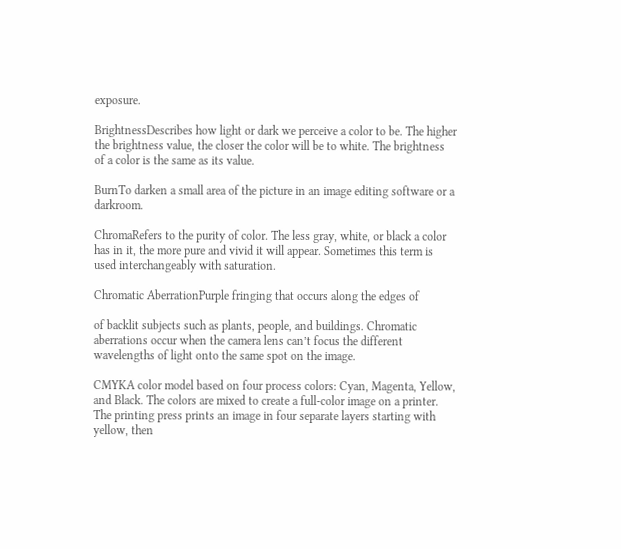exposure.

BrightnessDescribes how light or dark we perceive a color to be. The higher the brightness value, the closer the color will be to white. The brightness of a color is the same as its value.

BurnTo darken a small area of the picture in an image editing software or a darkroom.

ChromaRefers to the purity of color. The less gray, white, or black a color has in it, the more pure and vivid it will appear. Sometimes this term is used interchangeably with saturation.

Chromatic AberrationPurple fringing that occurs along the edges of

of backlit subjects such as plants, people, and buildings. Chromatic aberrations occur when the camera lens can’t focus the different wavelengths of light onto the same spot on the image.

CMYKA color model based on four process colors: Cyan, Magenta, Yellow, and Black. The colors are mixed to create a full-color image on a printer. The printing press prints an image in four separate layers starting with yellow, then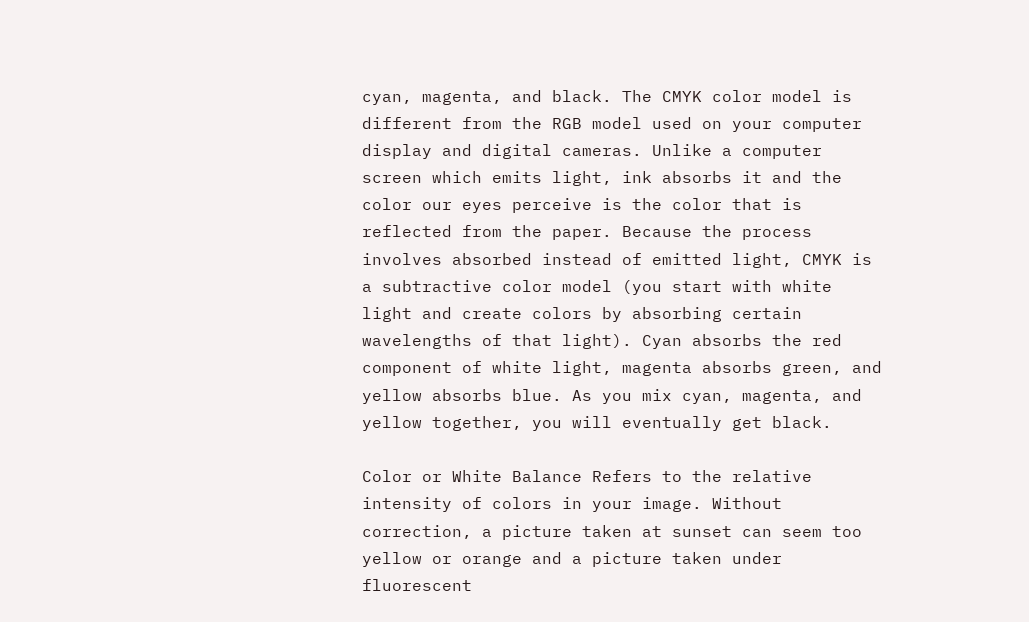cyan, magenta, and black. The CMYK color model is different from the RGB model used on your computer display and digital cameras. Unlike a computer screen which emits light, ink absorbs it and the color our eyes perceive is the color that is reflected from the paper. Because the process involves absorbed instead of emitted light, CMYK is a subtractive color model (you start with white light and create colors by absorbing certain wavelengths of that light). Cyan absorbs the red component of white light, magenta absorbs green, and yellow absorbs blue. As you mix cyan, magenta, and yellow together, you will eventually get black.

Color or White Balance Refers to the relative intensity of colors in your image. Without correction, a picture taken at sunset can seem too yellow or orange and a picture taken under fluorescent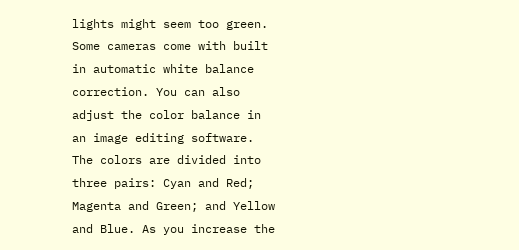lights might seem too green. Some cameras come with built in automatic white balance correction. You can also adjust the color balance in an image editing software. The colors are divided into three pairs: Cyan and Red; Magenta and Green; and Yellow and Blue. As you increase the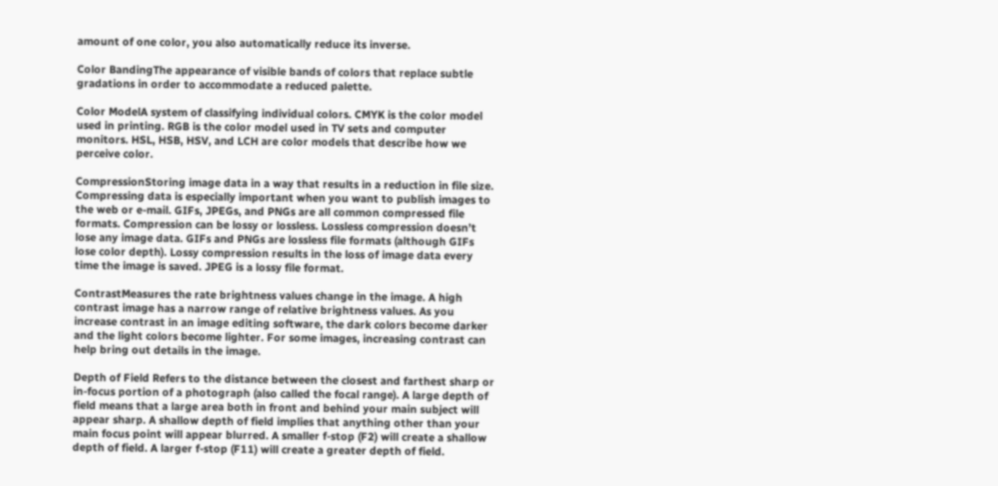amount of one color, you also automatically reduce its inverse.

Color BandingThe appearance of visible bands of colors that replace subtle gradations in order to accommodate a reduced palette.

Color ModelA system of classifying individual colors. CMYK is the color model used in printing. RGB is the color model used in TV sets and computer monitors. HSL, HSB, HSV, and LCH are color models that describe how we perceive color.

CompressionStoring image data in a way that results in a reduction in file size. Compressing data is especially important when you want to publish images to the web or e-mail. GIFs, JPEGs, and PNGs are all common compressed file formats. Compression can be lossy or lossless. Lossless compression doesn’t lose any image data. GIFs and PNGs are lossless file formats (although GIFs lose color depth). Lossy compression results in the loss of image data every time the image is saved. JPEG is a lossy file format.

ContrastMeasures the rate brightness values change in the image. A high contrast image has a narrow range of relative brightness values. As you increase contrast in an image editing software, the dark colors become darker and the light colors become lighter. For some images, increasing contrast can help bring out details in the image.

Depth of Field Refers to the distance between the closest and farthest sharp or in-focus portion of a photograph (also called the focal range). A large depth of field means that a large area both in front and behind your main subject will appear sharp. A shallow depth of field implies that anything other than your main focus point will appear blurred. A smaller f-stop (F2) will create a shallow depth of field. A larger f-stop (F11) will create a greater depth of field.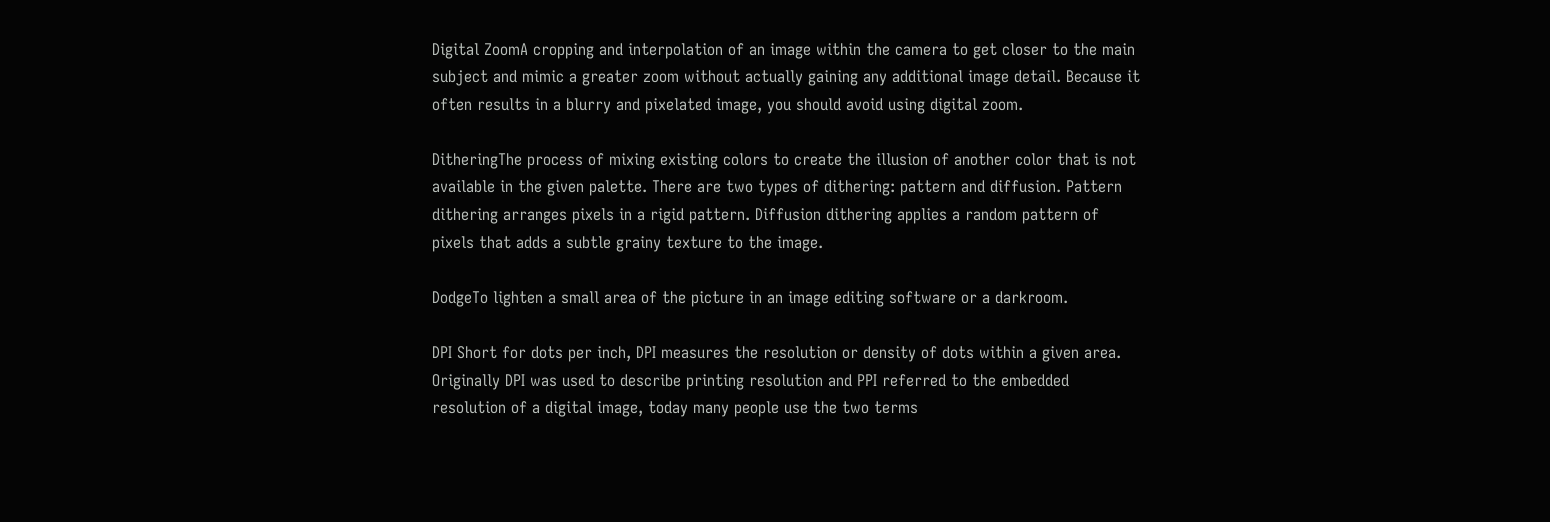Digital ZoomA cropping and interpolation of an image within the camera to get closer to the main subject and mimic a greater zoom without actually gaining any additional image detail. Because it often results in a blurry and pixelated image, you should avoid using digital zoom.

DitheringThe process of mixing existing colors to create the illusion of another color that is not available in the given palette. There are two types of dithering: pattern and diffusion. Pattern dithering arranges pixels in a rigid pattern. Diffusion dithering applies a random pattern of pixels that adds a subtle grainy texture to the image.

DodgeTo lighten a small area of the picture in an image editing software or a darkroom.

DPI Short for dots per inch, DPI measures the resolution or density of dots within a given area. Originally DPI was used to describe printing resolution and PPI referred to the embedded resolution of a digital image, today many people use the two terms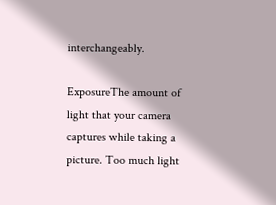interchangeably.

ExposureThe amount of light that your camera captures while taking a picture. Too much light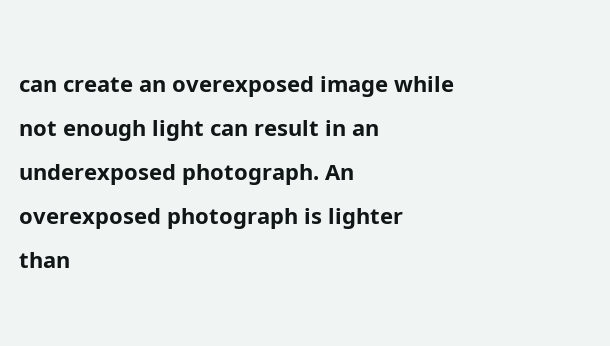can create an overexposed image while not enough light can result in an underexposed photograph. An overexposed photograph is lighter than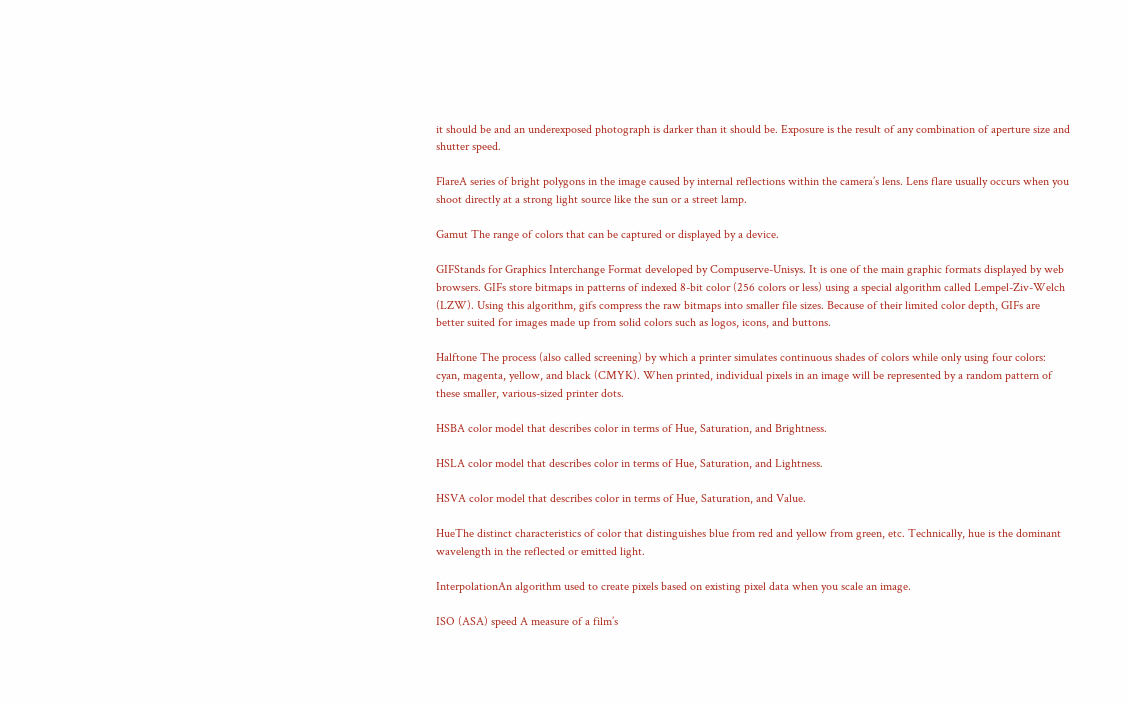it should be and an underexposed photograph is darker than it should be. Exposure is the result of any combination of aperture size and shutter speed.

FlareA series of bright polygons in the image caused by internal reflections within the camera’s lens. Lens flare usually occurs when you shoot directly at a strong light source like the sun or a street lamp.

Gamut The range of colors that can be captured or displayed by a device.

GIFStands for Graphics Interchange Format developed by Compuserve-Unisys. It is one of the main graphic formats displayed by web browsers. GIFs store bitmaps in patterns of indexed 8-bit color (256 colors or less) using a special algorithm called Lempel-Ziv-Welch (LZW). Using this algorithm, gifs compress the raw bitmaps into smaller file sizes. Because of their limited color depth, GIFs are better suited for images made up from solid colors such as logos, icons, and buttons.

Halftone The process (also called screening) by which a printer simulates continuous shades of colors while only using four colors: cyan, magenta, yellow, and black (CMYK). When printed, individual pixels in an image will be represented by a random pattern of these smaller, various-sized printer dots.

HSBA color model that describes color in terms of Hue, Saturation, and Brightness.

HSLA color model that describes color in terms of Hue, Saturation, and Lightness.

HSVA color model that describes color in terms of Hue, Saturation, and Value.

HueThe distinct characteristics of color that distinguishes blue from red and yellow from green, etc. Technically, hue is the dominant wavelength in the reflected or emitted light.

InterpolationAn algorithm used to create pixels based on existing pixel data when you scale an image.

ISO (ASA) speed A measure of a film’s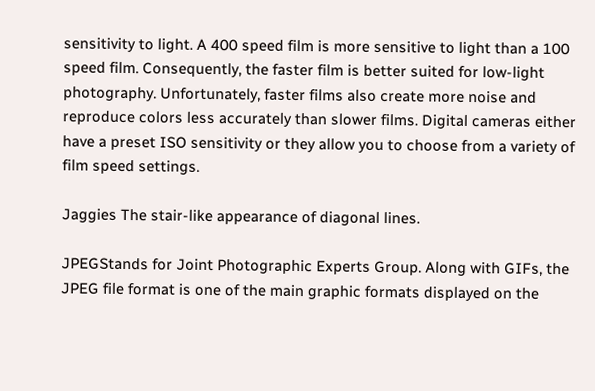sensitivity to light. A 400 speed film is more sensitive to light than a 100 speed film. Consequently, the faster film is better suited for low-light photography. Unfortunately, faster films also create more noise and reproduce colors less accurately than slower films. Digital cameras either have a preset ISO sensitivity or they allow you to choose from a variety of film speed settings.

Jaggies The stair-like appearance of diagonal lines.

JPEGStands for Joint Photographic Experts Group. Along with GIFs, the JPEG file format is one of the main graphic formats displayed on the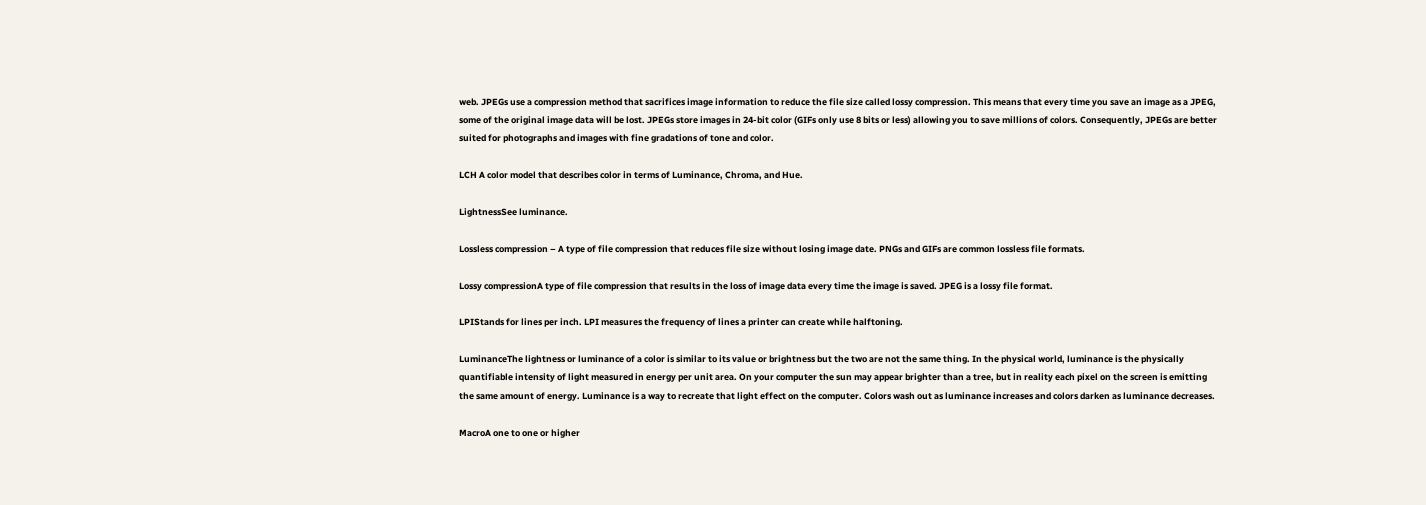web. JPEGs use a compression method that sacrifices image information to reduce the file size called lossy compression. This means that every time you save an image as a JPEG, some of the original image data will be lost. JPEGs store images in 24-bit color (GIFs only use 8 bits or less) allowing you to save millions of colors. Consequently, JPEGs are better suited for photographs and images with fine gradations of tone and color.

LCH A color model that describes color in terms of Luminance, Chroma, and Hue.

LightnessSee luminance.

Lossless compression – A type of file compression that reduces file size without losing image date. PNGs and GIFs are common lossless file formats.

Lossy compressionA type of file compression that results in the loss of image data every time the image is saved. JPEG is a lossy file format.

LPIStands for lines per inch. LPI measures the frequency of lines a printer can create while halftoning.

LuminanceThe lightness or luminance of a color is similar to its value or brightness but the two are not the same thing. In the physical world, luminance is the physically quantifiable intensity of light measured in energy per unit area. On your computer the sun may appear brighter than a tree, but in reality each pixel on the screen is emitting the same amount of energy. Luminance is a way to recreate that light effect on the computer. Colors wash out as luminance increases and colors darken as luminance decreases.

MacroA one to one or higher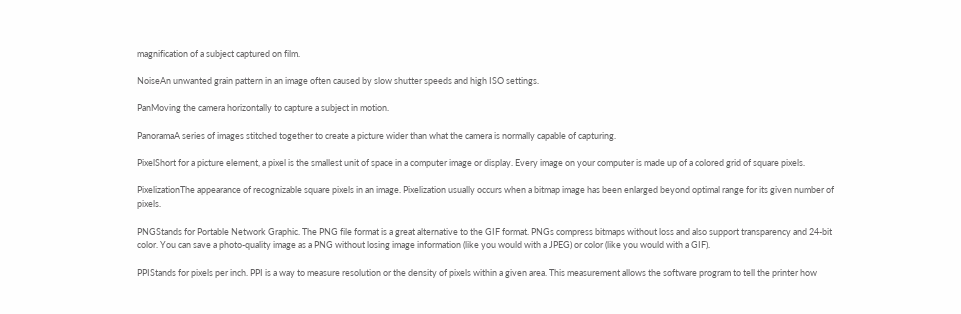magnification of a subject captured on film.

NoiseAn unwanted grain pattern in an image often caused by slow shutter speeds and high ISO settings.

PanMoving the camera horizontally to capture a subject in motion.

PanoramaA series of images stitched together to create a picture wider than what the camera is normally capable of capturing.

PixelShort for a picture element, a pixel is the smallest unit of space in a computer image or display. Every image on your computer is made up of a colored grid of square pixels.

PixelizationThe appearance of recognizable square pixels in an image. Pixelization usually occurs when a bitmap image has been enlarged beyond optimal range for its given number of pixels.

PNGStands for Portable Network Graphic. The PNG file format is a great alternative to the GIF format. PNGs compress bitmaps without loss and also support transparency and 24-bit color. You can save a photo-quality image as a PNG without losing image information (like you would with a JPEG) or color (like you would with a GIF).

PPIStands for pixels per inch. PPI is a way to measure resolution or the density of pixels within a given area. This measurement allows the software program to tell the printer how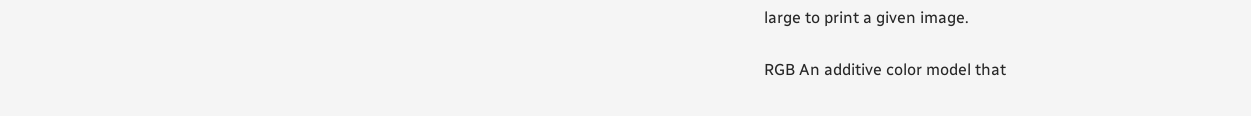large to print a given image.

RGB An additive color model that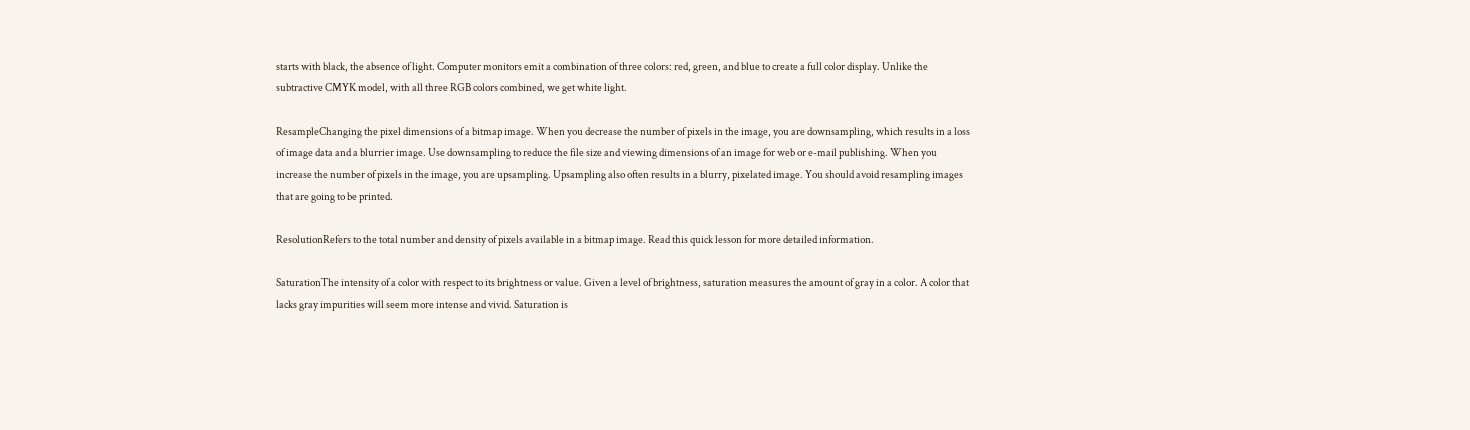starts with black, the absence of light. Computer monitors emit a combination of three colors: red, green, and blue to create a full color display. Unlike the subtractive CMYK model, with all three RGB colors combined, we get white light.

ResampleChanging the pixel dimensions of a bitmap image. When you decrease the number of pixels in the image, you are downsampling, which results in a loss of image data and a blurrier image. Use downsampling to reduce the file size and viewing dimensions of an image for web or e-mail publishing. When you increase the number of pixels in the image, you are upsampling. Upsampling also often results in a blurry, pixelated image. You should avoid resampling images that are going to be printed.

ResolutionRefers to the total number and density of pixels available in a bitmap image. Read this quick lesson for more detailed information.

SaturationThe intensity of a color with respect to its brightness or value. Given a level of brightness, saturation measures the amount of gray in a color. A color that lacks gray impurities will seem more intense and vivid. Saturation is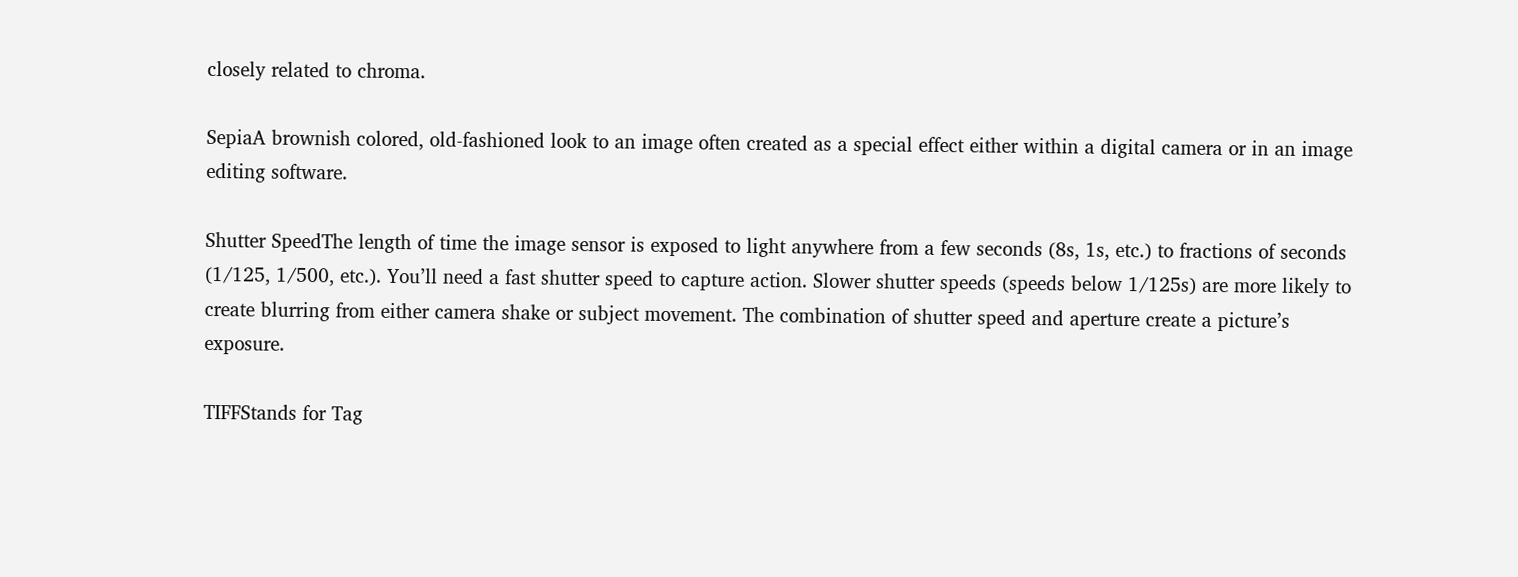closely related to chroma.

SepiaA brownish colored, old-fashioned look to an image often created as a special effect either within a digital camera or in an image editing software.

Shutter SpeedThe length of time the image sensor is exposed to light anywhere from a few seconds (8s, 1s, etc.) to fractions of seconds (1/125, 1/500, etc.). You’ll need a fast shutter speed to capture action. Slower shutter speeds (speeds below 1/125s) are more likely to create blurring from either camera shake or subject movement. The combination of shutter speed and aperture create a picture’s exposure.

TIFFStands for Tag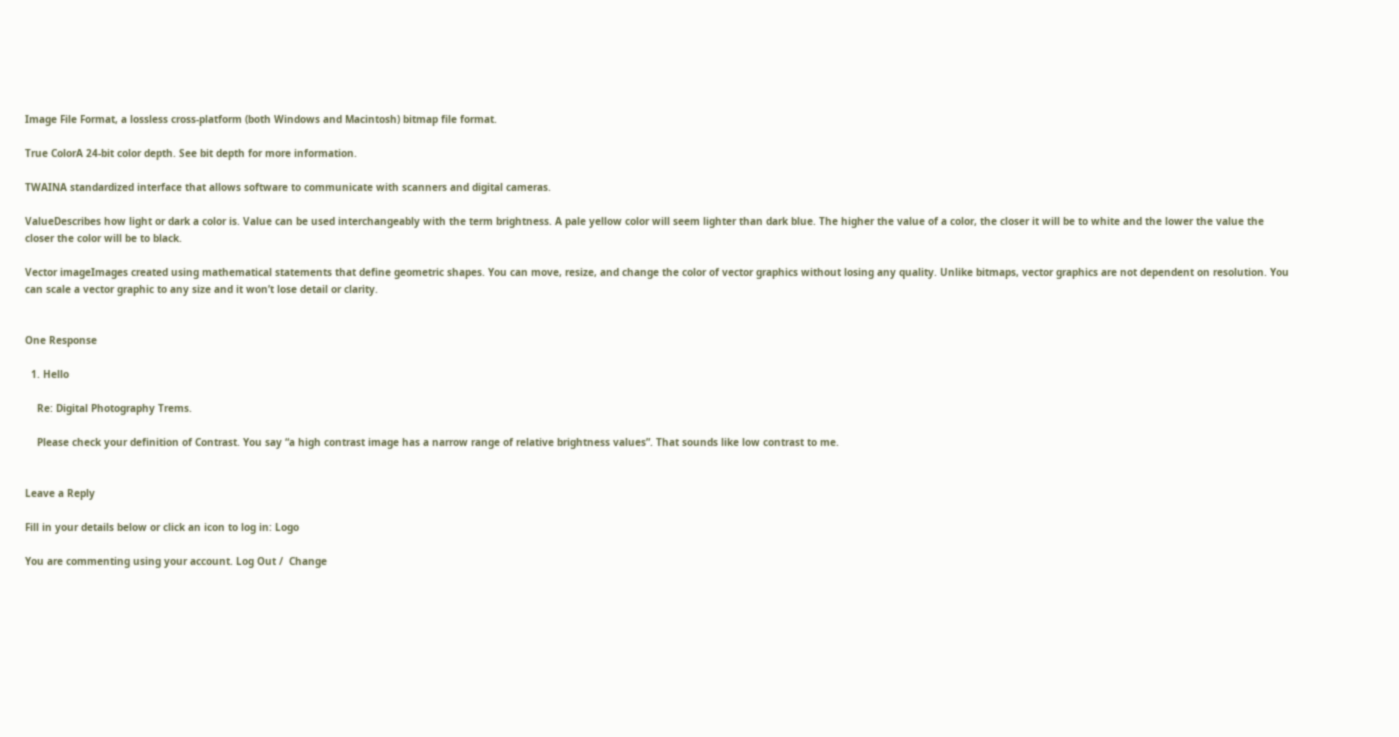Image File Format, a lossless cross-platform (both Windows and Macintosh) bitmap file format.

True ColorA 24-bit color depth. See bit depth for more information.

TWAINA standardized interface that allows software to communicate with scanners and digital cameras.

ValueDescribes how light or dark a color is. Value can be used interchangeably with the term brightness. A pale yellow color will seem lighter than dark blue. The higher the value of a color, the closer it will be to white and the lower the value the closer the color will be to black.

Vector imageImages created using mathematical statements that define geometric shapes. You can move, resize, and change the color of vector graphics without losing any quality. Unlike bitmaps, vector graphics are not dependent on resolution. You can scale a vector graphic to any size and it won’t lose detail or clarity.


One Response

  1. Hello

    Re: Digital Photography Trems.

    Please check your definition of Contrast. You say “a high contrast image has a narrow range of relative brightness values”. That sounds like low contrast to me.


Leave a Reply

Fill in your details below or click an icon to log in: Logo

You are commenting using your account. Log Out /  Change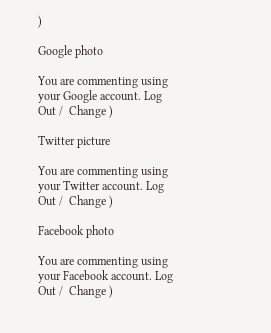)

Google photo

You are commenting using your Google account. Log Out /  Change )

Twitter picture

You are commenting using your Twitter account. Log Out /  Change )

Facebook photo

You are commenting using your Facebook account. Log Out /  Change )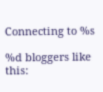Connecting to %s

%d bloggers like this: